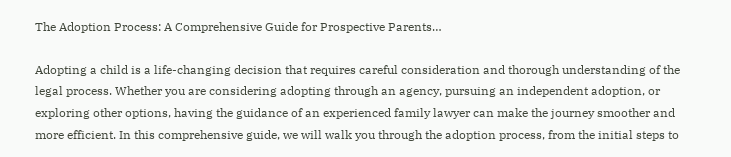The Adoption Process: A Comprehensive Guide for Prospective Parents…

Adopting a child is a life-changing decision that requires careful consideration and thorough understanding of the legal process. Whether you are considering adopting through an agency, pursuing an independent adoption, or exploring other options, having the guidance of an experienced family lawyer can make the journey smoother and more efficient. In this comprehensive guide, we will walk you through the adoption process, from the initial steps to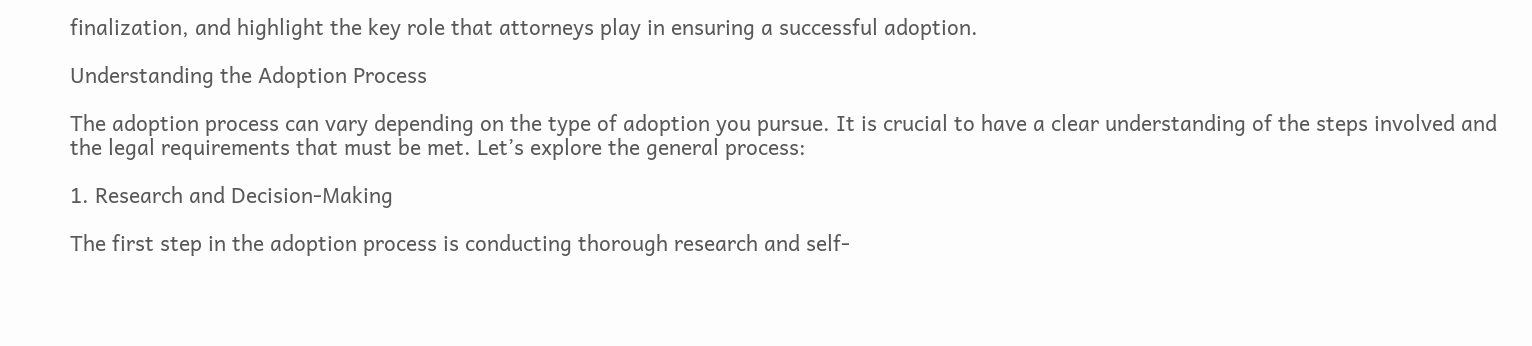finalization, and highlight the key role that attorneys play in ensuring a successful adoption.

Understanding the Adoption Process

The adoption process can vary depending on the type of adoption you pursue. It is crucial to have a clear understanding of the steps involved and the legal requirements that must be met. Let’s explore the general process:

1. Research and Decision-Making

The first step in the adoption process is conducting thorough research and self-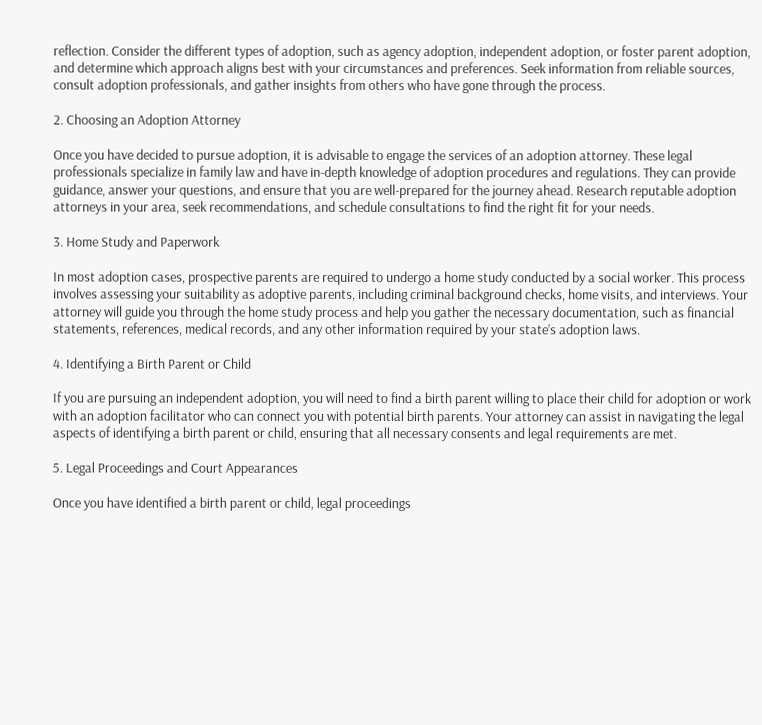reflection. Consider the different types of adoption, such as agency adoption, independent adoption, or foster parent adoption, and determine which approach aligns best with your circumstances and preferences. Seek information from reliable sources, consult adoption professionals, and gather insights from others who have gone through the process.

2. Choosing an Adoption Attorney

Once you have decided to pursue adoption, it is advisable to engage the services of an adoption attorney. These legal professionals specialize in family law and have in-depth knowledge of adoption procedures and regulations. They can provide guidance, answer your questions, and ensure that you are well-prepared for the journey ahead. Research reputable adoption attorneys in your area, seek recommendations, and schedule consultations to find the right fit for your needs.

3. Home Study and Paperwork

In most adoption cases, prospective parents are required to undergo a home study conducted by a social worker. This process involves assessing your suitability as adoptive parents, including criminal background checks, home visits, and interviews. Your attorney will guide you through the home study process and help you gather the necessary documentation, such as financial statements, references, medical records, and any other information required by your state’s adoption laws.

4. Identifying a Birth Parent or Child

If you are pursuing an independent adoption, you will need to find a birth parent willing to place their child for adoption or work with an adoption facilitator who can connect you with potential birth parents. Your attorney can assist in navigating the legal aspects of identifying a birth parent or child, ensuring that all necessary consents and legal requirements are met.

5. Legal Proceedings and Court Appearances

Once you have identified a birth parent or child, legal proceedings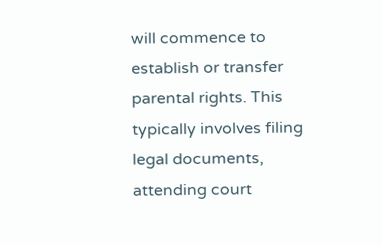will commence to establish or transfer parental rights. This typically involves filing legal documents, attending court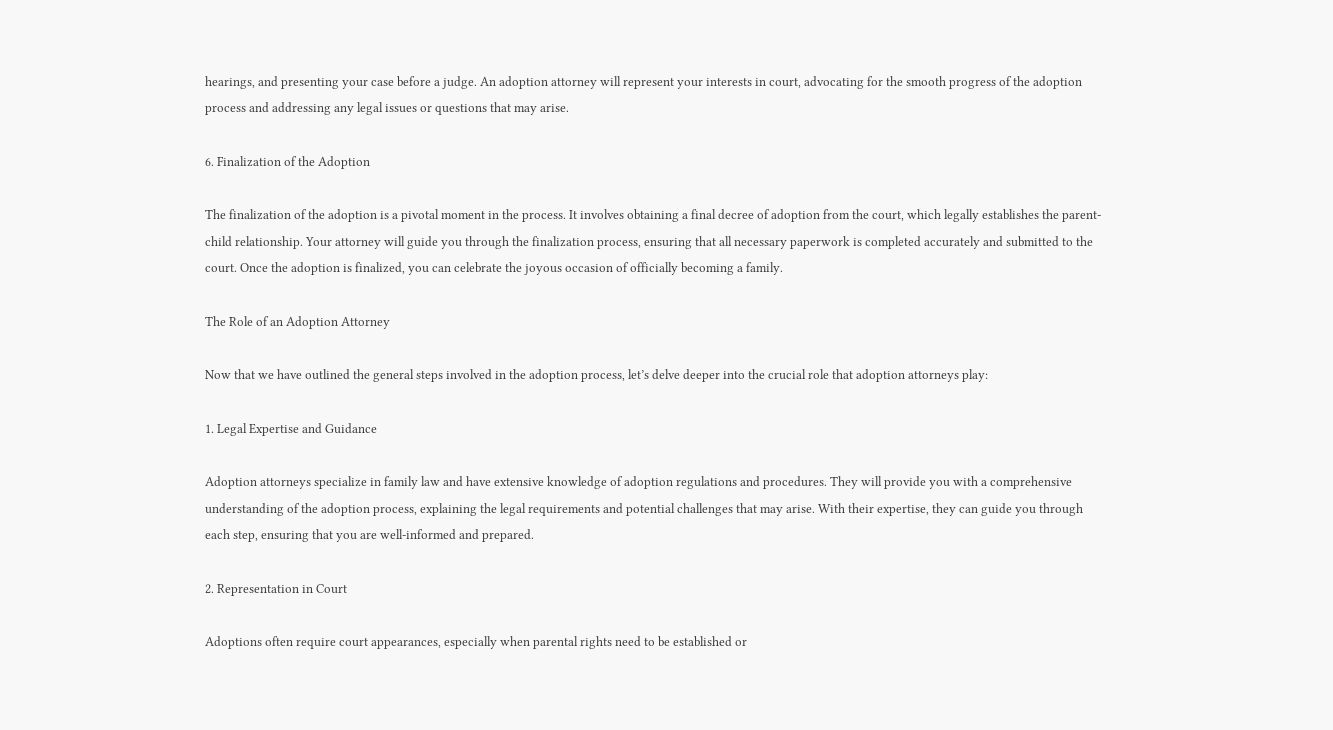hearings, and presenting your case before a judge. An adoption attorney will represent your interests in court, advocating for the smooth progress of the adoption process and addressing any legal issues or questions that may arise.

6. Finalization of the Adoption

The finalization of the adoption is a pivotal moment in the process. It involves obtaining a final decree of adoption from the court, which legally establishes the parent-child relationship. Your attorney will guide you through the finalization process, ensuring that all necessary paperwork is completed accurately and submitted to the court. Once the adoption is finalized, you can celebrate the joyous occasion of officially becoming a family.

The Role of an Adoption Attorney

Now that we have outlined the general steps involved in the adoption process, let’s delve deeper into the crucial role that adoption attorneys play:

1. Legal Expertise and Guidance

Adoption attorneys specialize in family law and have extensive knowledge of adoption regulations and procedures. They will provide you with a comprehensive understanding of the adoption process, explaining the legal requirements and potential challenges that may arise. With their expertise, they can guide you through each step, ensuring that you are well-informed and prepared.

2. Representation in Court

Adoptions often require court appearances, especially when parental rights need to be established or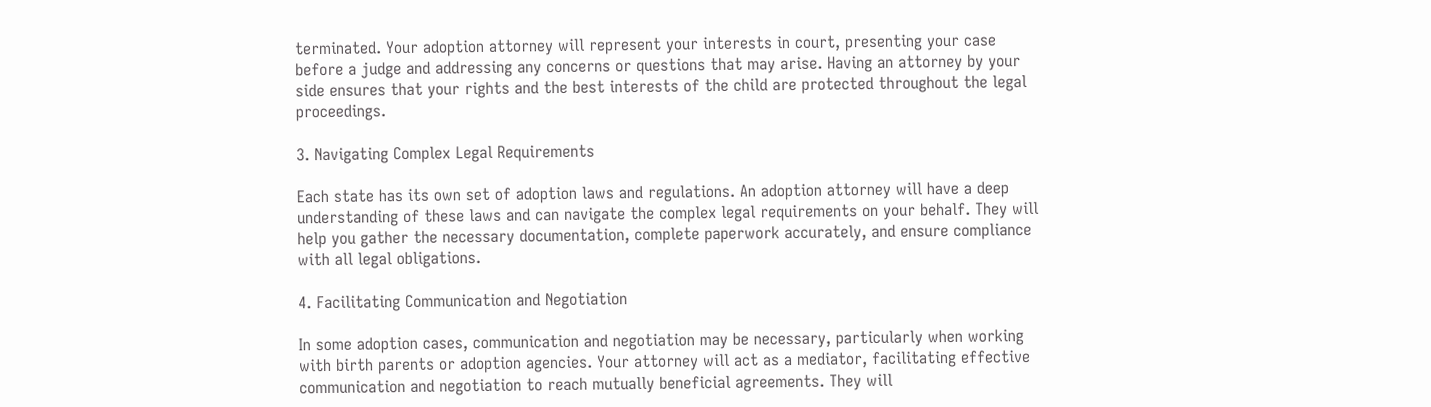terminated. Your adoption attorney will represent your interests in court, presenting your case before a judge and addressing any concerns or questions that may arise. Having an attorney by your side ensures that your rights and the best interests of the child are protected throughout the legal proceedings.

3. Navigating Complex Legal Requirements

Each state has its own set of adoption laws and regulations. An adoption attorney will have a deep understanding of these laws and can navigate the complex legal requirements on your behalf. They will help you gather the necessary documentation, complete paperwork accurately, and ensure compliance with all legal obligations.

4. Facilitating Communication and Negotiation

In some adoption cases, communication and negotiation may be necessary, particularly when working with birth parents or adoption agencies. Your attorney will act as a mediator, facilitating effective communication and negotiation to reach mutually beneficial agreements. They will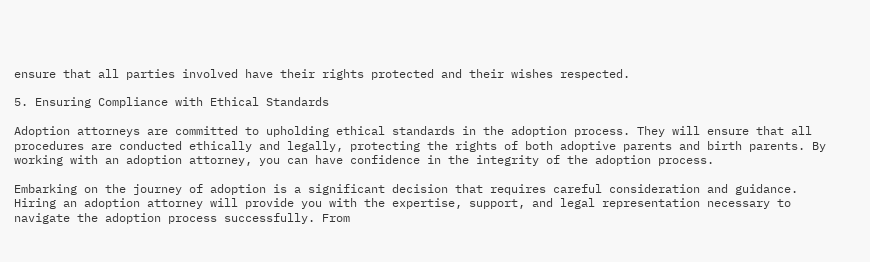ensure that all parties involved have their rights protected and their wishes respected.

5. Ensuring Compliance with Ethical Standards

Adoption attorneys are committed to upholding ethical standards in the adoption process. They will ensure that all procedures are conducted ethically and legally, protecting the rights of both adoptive parents and birth parents. By working with an adoption attorney, you can have confidence in the integrity of the adoption process.

Embarking on the journey of adoption is a significant decision that requires careful consideration and guidance. Hiring an adoption attorney will provide you with the expertise, support, and legal representation necessary to navigate the adoption process successfully. From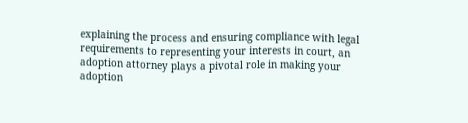explaining the process and ensuring compliance with legal requirements to representing your interests in court, an adoption attorney plays a pivotal role in making your adoption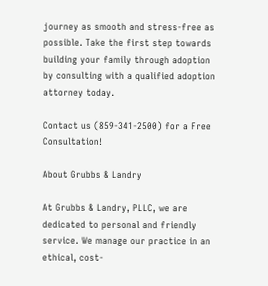journey as smooth and stress-free as possible. Take the first step towards building your family through adoption by consulting with a qualified adoption attorney today.

Contact us (859-341-2500) for a Free Consultation!

About Grubbs & Landry

At Grubbs & Landry, PLLC, we are dedicated to personal and friendly service. We manage our practice in an ethical, cost-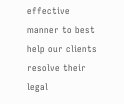effective manner to best help our clients resolve their legal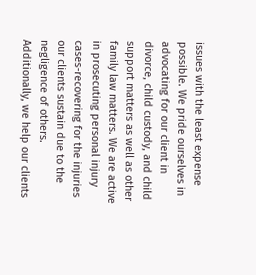issues with the least expense possible. We pride ourselves in advocating for our client in divorce, child custody, and child support matters as well as other family law matters. We are active in prosecuting personal injury cases-recovering for the injuries our clients sustain due to the negligence of others. Additionally, we help our clients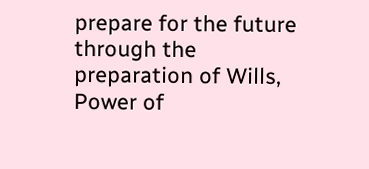prepare for the future through the preparation of Wills, Power of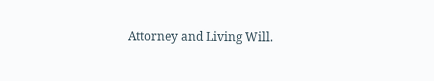Attorney and Living Will.